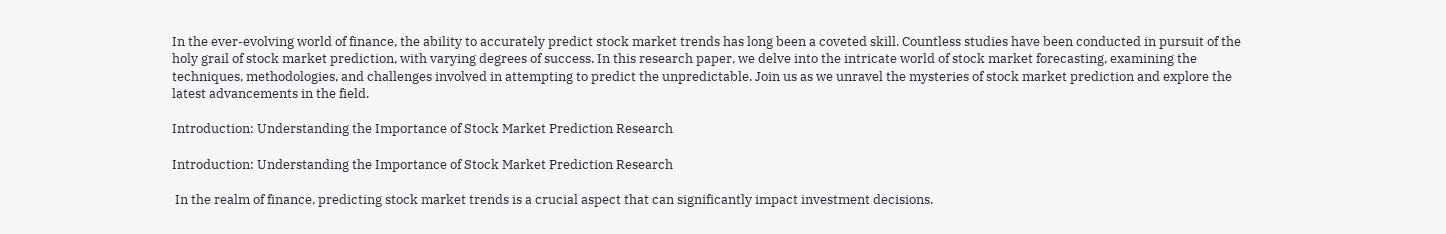In the ever-evolving world of finance, the ability to accurately predict stock market trends has long been a coveted skill. Countless studies have been conducted in pursuit of the holy grail of stock market prediction, with varying degrees of success. In this research paper, we delve into the intricate world of stock market forecasting, examining the techniques, methodologies, and challenges involved in attempting to predict the unpredictable. Join us as we unravel the mysteries of stock market prediction and explore the latest advancements in the field.

Introduction: Understanding the Importance of Stock Market Prediction Research

Introduction: Understanding the Importance of Stock Market Prediction Research

 In the realm of finance, predicting stock market trends is a crucial aspect that can significantly impact investment decisions.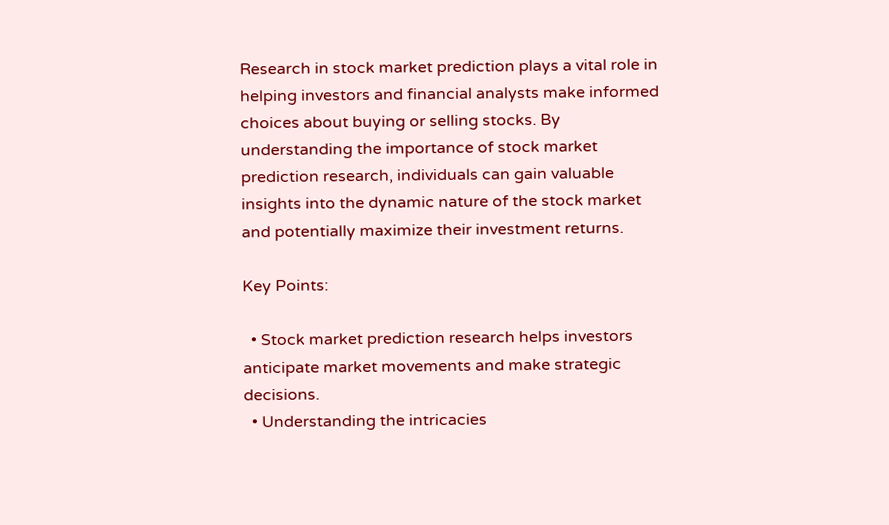Research in stock market prediction plays a vital role in helping investors and financial analysts make informed choices about buying or selling stocks. By understanding the importance of stock market prediction research, individuals can gain valuable insights into the dynamic nature of the stock market and potentially maximize their investment returns.

Key Points:

  • Stock market prediction research helps investors anticipate market movements and make strategic decisions.
  • Understanding the intricacies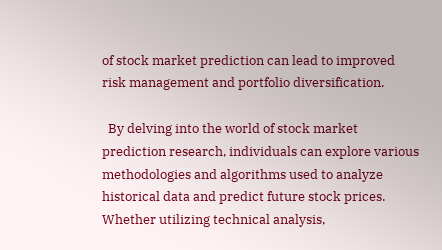of stock market prediction can lead to improved risk management and portfolio diversification.

  By delving into the world of stock market prediction research, individuals can explore various methodologies and algorithms used to analyze historical data and predict future stock prices. Whether utilizing technical analysis,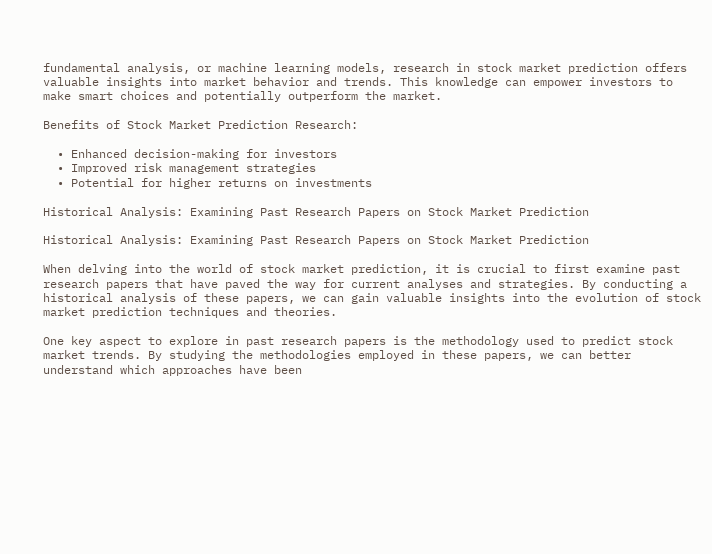fundamental analysis, or machine learning models, research in stock market prediction offers valuable insights into market behavior and trends. This knowledge can empower investors to make smart choices and potentially outperform the market.

Benefits of Stock Market Prediction Research:

  • Enhanced decision-making for investors
  • Improved risk management strategies
  • Potential for higher returns on investments

Historical Analysis: Examining Past Research Papers on Stock Market Prediction

Historical Analysis: Examining Past Research Papers on Stock Market Prediction

When delving into the world of stock market prediction, it is crucial to first examine past research papers that have paved the way for current analyses and strategies. By conducting a historical analysis of these papers, we can gain valuable insights into the evolution of stock market prediction techniques and theories.

One key aspect to explore in past research papers is the methodology used to predict stock market trends. By studying the methodologies employed in these papers, we can better understand which approaches have been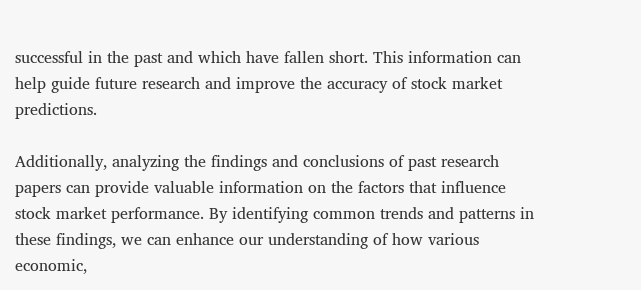successful in the past and which have fallen short. This information can help guide future research and improve the accuracy of stock market predictions.

Additionally, analyzing the findings and conclusions of past research papers can provide valuable information on the factors that influence stock market performance. By identifying common trends and patterns in these findings, we can enhance our understanding of how various economic,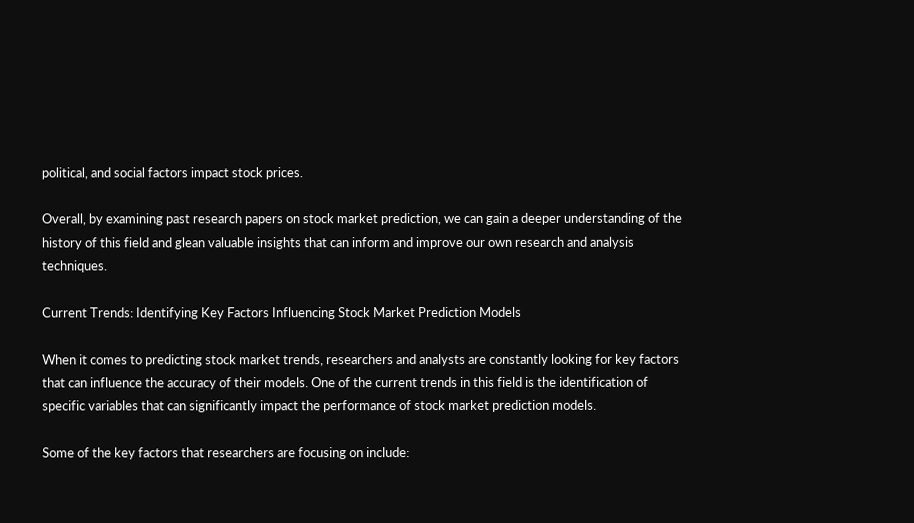political, and social factors impact stock prices.

Overall, by examining past research papers on stock market prediction, we can gain a deeper understanding of the history of this field and glean valuable insights that can inform and improve our own research and analysis techniques.

Current Trends: Identifying Key Factors Influencing Stock Market Prediction Models

When it comes to predicting stock market trends, researchers and analysts are constantly looking for key factors that can influence the accuracy of their models. One of the current trends in this field is the identification of specific variables that can significantly impact the performance of stock market prediction models.

Some of the key factors that researchers are focusing on include: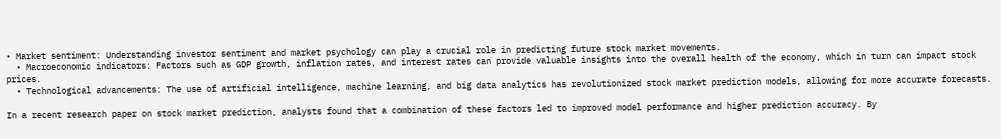• Market sentiment: Understanding investor sentiment and market psychology can play a crucial role in predicting future stock market movements.
  • Macroeconomic indicators: Factors such as GDP growth, inflation rates, and interest rates can provide valuable insights into the overall health of the economy, which in turn can impact stock prices.
  • Technological advancements: The use of artificial intelligence, machine learning, and big data analytics has revolutionized stock market prediction models, allowing for more accurate forecasts.

In a recent research paper on stock market prediction, analysts found that a combination of these factors led to improved model performance and higher prediction accuracy. By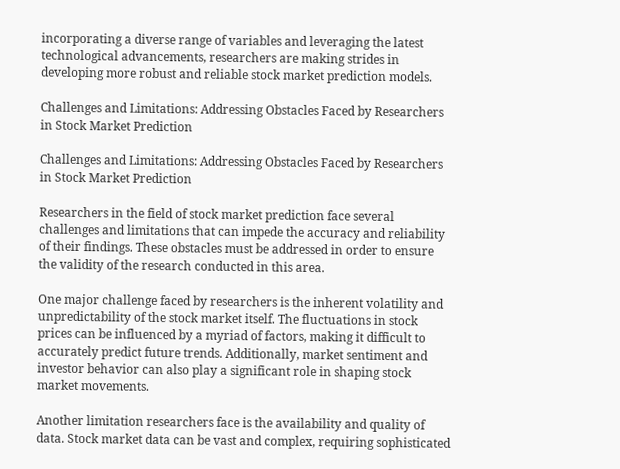incorporating a diverse range of variables and leveraging the latest technological advancements, researchers are making strides in developing more robust and reliable stock market prediction models.

Challenges and Limitations: Addressing Obstacles Faced by Researchers in Stock Market Prediction

Challenges and Limitations: Addressing Obstacles Faced by Researchers in Stock Market Prediction

Researchers in the field of stock market prediction face several challenges and limitations that can impede the accuracy and reliability of their findings. These obstacles must be addressed in order to ensure the validity of the research conducted in this area.

One major challenge faced by researchers is the inherent volatility and unpredictability of the stock market itself. The fluctuations in stock prices can be influenced by a myriad of factors, making it difficult to accurately predict future trends. Additionally, market sentiment and investor behavior can also play a significant role in shaping stock market movements.

Another limitation researchers face is the availability and quality of data. Stock market data can be vast and complex, requiring sophisticated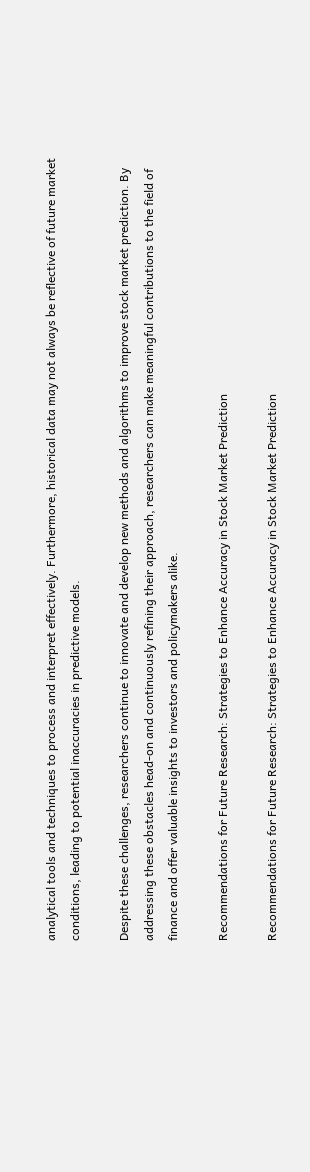analytical tools and techniques to process and interpret effectively. Furthermore, historical data may not always be reflective of future market conditions, leading to potential inaccuracies in predictive models.

Despite these challenges, researchers continue to innovate and develop new methods and algorithms to improve stock market prediction. By addressing these obstacles head-on and continuously refining their approach, researchers can make meaningful contributions to the field of finance and offer valuable insights to investors and policymakers alike.

Recommendations for Future Research: Strategies to Enhance Accuracy in Stock Market Prediction

Recommendations for Future Research: Strategies to Enhance Accuracy in Stock Market Prediction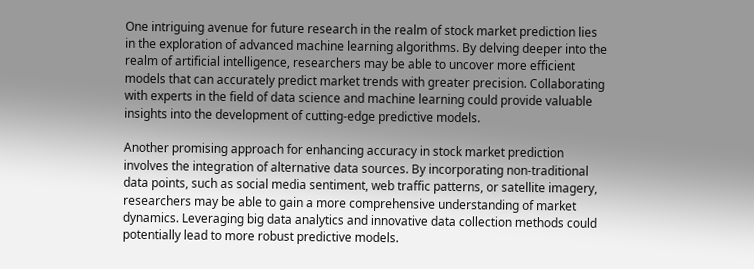One intriguing avenue for future research in the realm of stock market prediction lies in the exploration of advanced machine learning algorithms. By delving deeper into the realm of artificial intelligence, researchers may be able to uncover more efficient models that can accurately predict market trends with greater precision. Collaborating with experts in the field of data science and machine learning could provide valuable insights into the development of cutting-edge predictive models.

Another promising approach for enhancing accuracy in stock market prediction involves the integration of alternative data sources. By incorporating non-traditional data points, such as social media sentiment, web traffic patterns, or satellite imagery, researchers may be able to gain a more comprehensive understanding of market dynamics. Leveraging big data analytics and innovative data collection methods could potentially lead to more robust predictive models.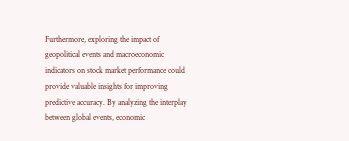Furthermore, exploring the impact of geopolitical events and macroeconomic indicators on stock market performance could provide valuable insights for improving predictive accuracy. By analyzing the interplay between global events, economic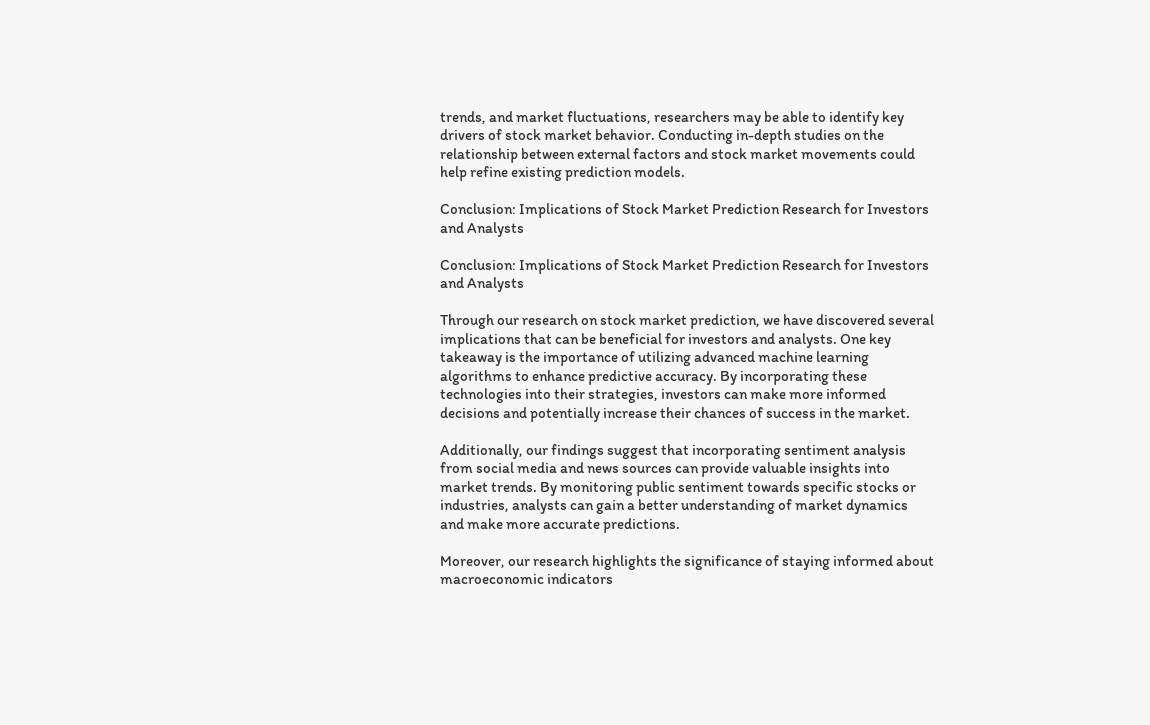trends, and market fluctuations, researchers may be able to identify key drivers of stock market behavior. Conducting in-depth studies on the relationship between external factors and stock market movements could help refine existing prediction models.

Conclusion: Implications of Stock Market Prediction Research for Investors and Analysts

Conclusion: Implications of Stock Market Prediction Research for Investors and Analysts

Through our research on stock market prediction, we have discovered several implications that can be beneficial for investors and analysts. One key takeaway is the importance of utilizing advanced machine learning algorithms to enhance predictive accuracy. By incorporating these technologies into their strategies, investors can make more informed decisions and potentially increase their chances of success in the market.

Additionally, our findings suggest that incorporating sentiment analysis from social media and news sources can provide valuable insights into market trends. By monitoring public sentiment towards specific stocks or industries, analysts can gain a better understanding of market dynamics and make more accurate predictions.

Moreover, our research highlights the significance of staying informed about macroeconomic indicators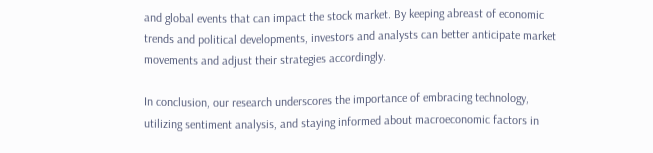and global events that can impact the stock market. By keeping abreast of economic trends and political developments, investors and analysts can better anticipate market movements and adjust their strategies accordingly.

In conclusion, our research underscores the importance of embracing technology, utilizing sentiment analysis, and staying informed about macroeconomic factors in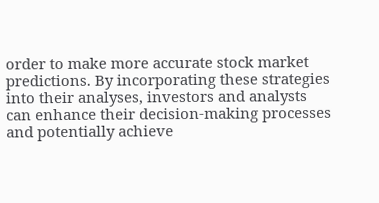order to make more accurate stock market predictions. By incorporating these strategies into their analyses, investors and analysts can enhance their decision-making processes and potentially achieve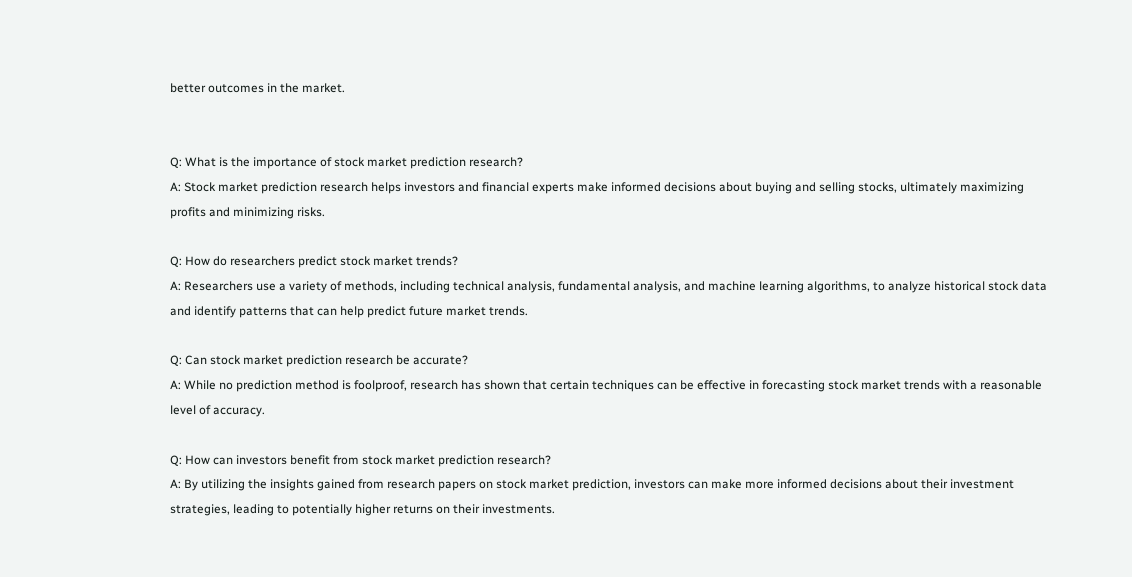better outcomes in the market.


Q: What is the importance of stock market prediction research?
A: Stock market prediction research helps investors and financial experts make informed decisions about buying and selling stocks, ultimately maximizing profits and minimizing risks.

Q: How do researchers predict stock market trends?
A: Researchers use a variety of methods, including technical analysis, fundamental analysis, and machine learning algorithms, to analyze historical stock data and identify patterns that can help predict future market trends.

Q: Can stock market prediction research be accurate?
A: While no prediction method is foolproof, research has shown that certain techniques can be effective in forecasting stock market trends with a reasonable level of accuracy.

Q: How can investors benefit from stock market prediction research?
A: By utilizing the insights gained from research papers on stock market prediction, investors can make more informed decisions about their investment strategies, leading to potentially higher returns on their investments.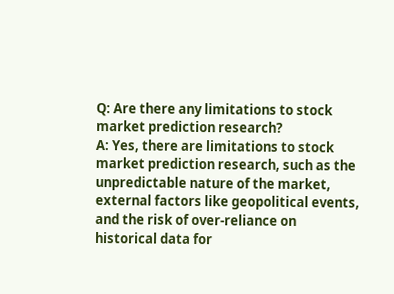Q: Are there any limitations to stock market prediction research?
A: Yes, there are limitations to stock market prediction research, such as the unpredictable nature of the market, external factors like geopolitical events, and the risk of over-reliance on historical data for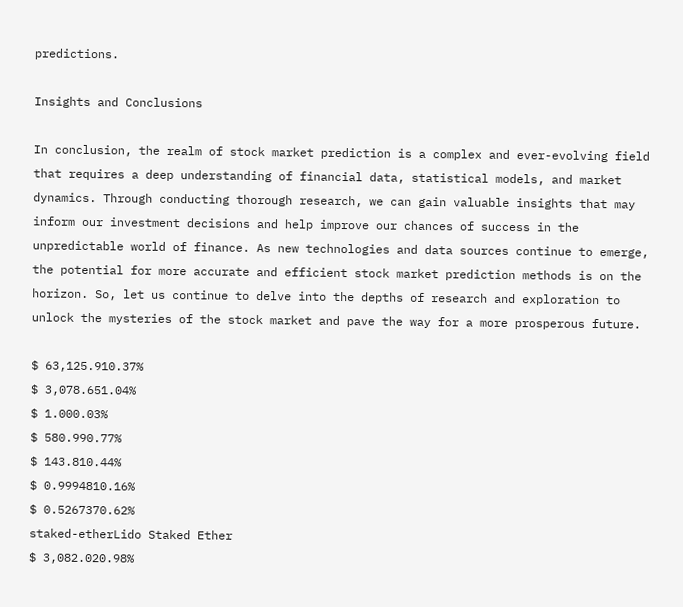predictions.

Insights and Conclusions

In conclusion, the realm of stock market prediction is a complex and ever-evolving field that requires a deep understanding of financial data, statistical models, and market dynamics. Through conducting thorough research, we can gain valuable insights that may inform our investment decisions and help improve our chances of success in the unpredictable world of finance. As new technologies and data sources continue to emerge, the potential for more accurate and efficient stock market prediction methods is on the horizon. So, let us continue to delve into the depths of research and exploration to unlock the mysteries of the stock market and pave the way for a more prosperous future.

$ 63,125.910.37%
$ 3,078.651.04%
$ 1.000.03%
$ 580.990.77%
$ 143.810.44%
$ 0.9994810.16%
$ 0.5267370.62%
staked-etherLido Staked Ether
$ 3,082.020.98%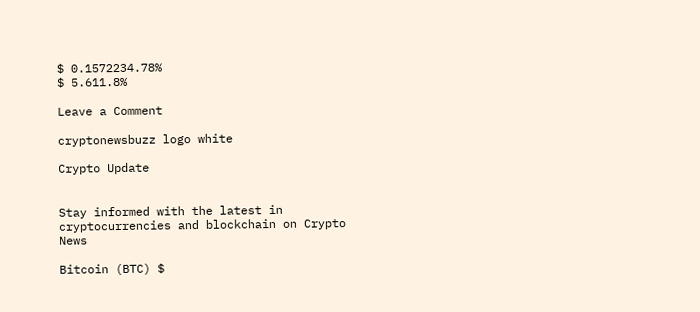$ 0.1572234.78%
$ 5.611.8%

Leave a Comment

cryptonewsbuzz logo white

Crypto Update


Stay informed with the latest in cryptocurrencies and blockchain on Crypto News

Bitcoin (BTC) $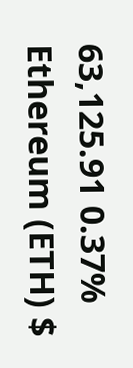63,125.91 0.37%
Ethereum (ETH) $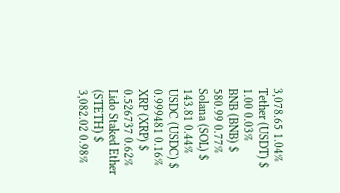3,078.65 1.04%
Tether (USDT) $ 1.00 0.03%
BNB (BNB) $ 580.99 0.77%
Solana (SOL) $ 143.81 0.44%
USDC (USDC) $ 0.999481 0.16%
XRP (XRP) $ 0.526737 0.62%
Lido Staked Ether (STETH) $ 3,082.02 0.98%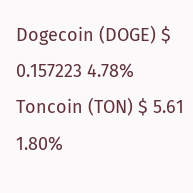Dogecoin (DOGE) $ 0.157223 4.78%
Toncoin (TON) $ 5.61 1.80%